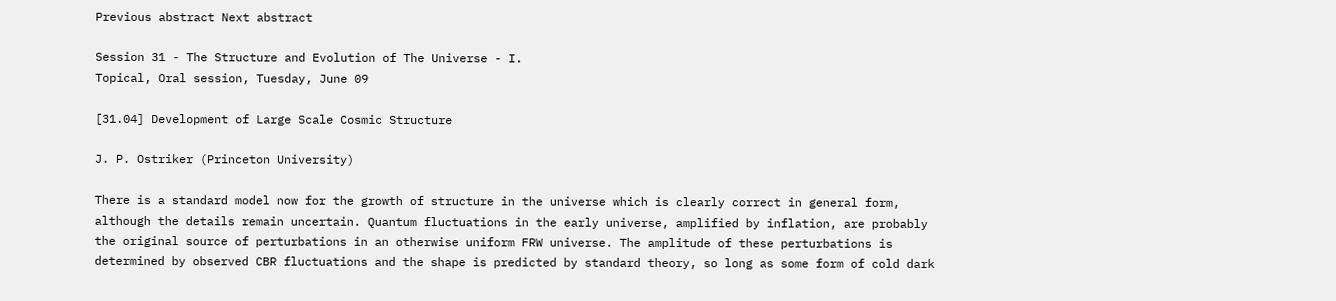Previous abstract Next abstract

Session 31 - The Structure and Evolution of The Universe - I.
Topical, Oral session, Tuesday, June 09

[31.04] Development of Large Scale Cosmic Structure

J. P. Ostriker (Princeton University)

There is a standard model now for the growth of structure in the universe which is clearly correct in general form, although the details remain uncertain. Quantum fluctuations in the early universe, amplified by inflation, are probably the original source of perturbations in an otherwise uniform FRW universe. The amplitude of these perturbations is determined by observed CBR fluctuations and the shape is predicted by standard theory, so long as some form of cold dark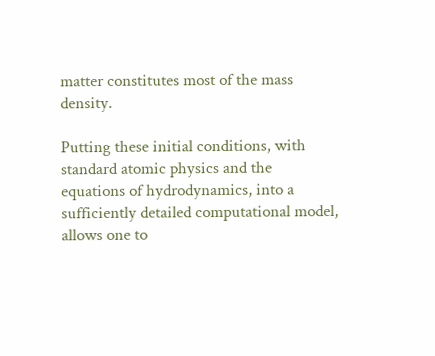matter constitutes most of the mass density.

Putting these initial conditions, with standard atomic physics and the equations of hydrodynamics, into a sufficiently detailed computational model, allows one to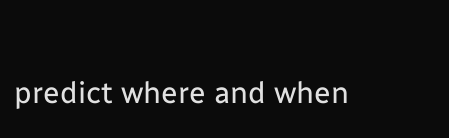predict where and when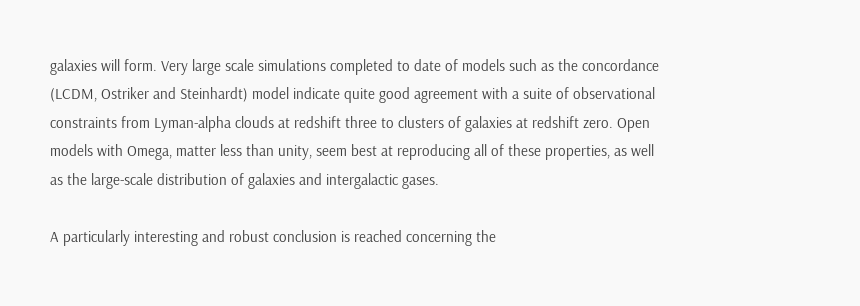galaxies will form. Very large scale simulations completed to date of models such as the concordance (LCDM, Ostriker and Steinhardt) model indicate quite good agreement with a suite of observational constraints from Lyman-alpha clouds at redshift three to clusters of galaxies at redshift zero. Open models with Omega, matter less than unity, seem best at reproducing all of these properties, as well as the large-scale distribution of galaxies and intergalactic gases.

A particularly interesting and robust conclusion is reached concerning the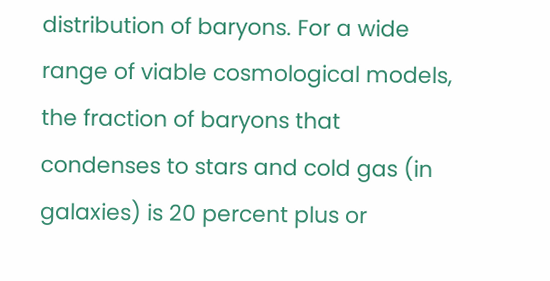distribution of baryons. For a wide range of viable cosmological models, the fraction of baryons that condenses to stars and cold gas (in galaxies) is 20 percent plus or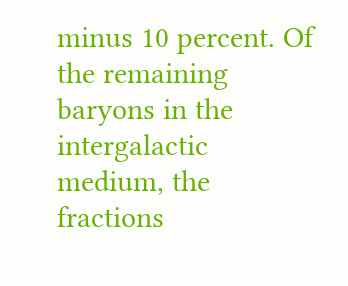minus 10 percent. Of the remaining baryons in the intergalactic medium, the fractions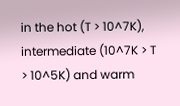in the hot (T > 10^7K), intermediate (10^7K > T > 10^5K) and warm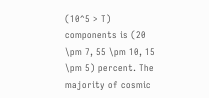(10^5 > T) components is (20 \pm 7, 55 \pm 10, 15 \pm 5) percent. The majority of cosmic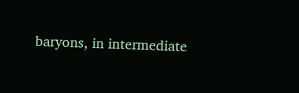baryons, in intermediate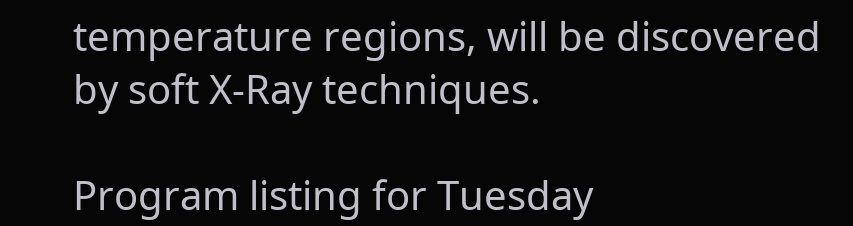temperature regions, will be discovered by soft X-Ray techniques.

Program listing for Tuesday